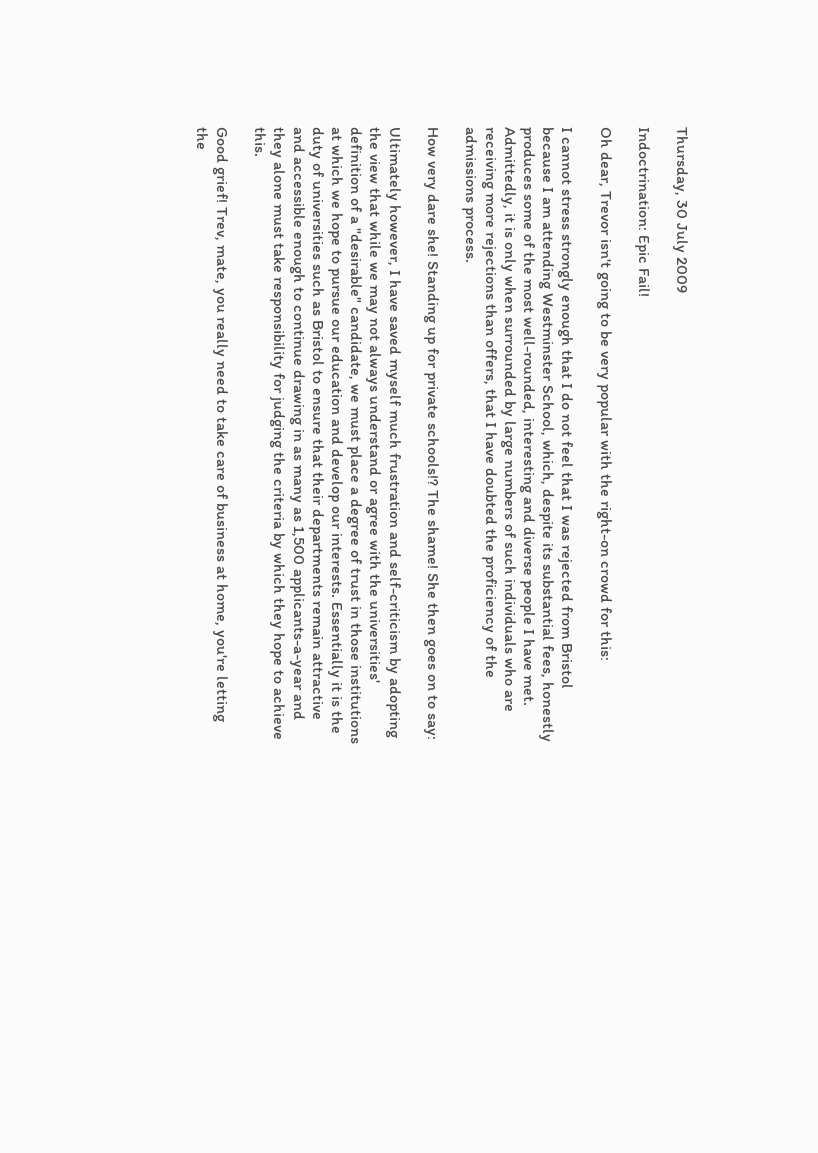Thursday, 30 July 2009

Indoctrination: Epic Fail!

Oh dear, Trevor isn't going to be very popular with the right-on crowd for this:

I cannot stress strongly enough that I do not feel that I was rejected from Bristol because I am attending Westminster School, which, despite its substantial fees, honestly produces some of the most well-rounded, interesting and diverse people I have met. Admittedly, it is only when surrounded by large numbers of such individuals who are receiving more rejections than offers, that I have doubted the proficiency of the admissions process.

How very dare she! Standing up for private schools!? The shame! She then goes on to say:

Ultimately however, I have saved myself much frustration and self-criticism by adopting the view that while we may not always understand or agree with the universities' definition of a "desirable" candidate, we must place a degree of trust in those institutions at which we hope to pursue our education and develop our interests. Essentially it is the duty of universities such as Bristol to ensure that their departments remain attractive and accessible enough to continue drawing in as many as 1,500 applicants-a-year and they alone must take responsibility for judging the criteria by which they hope to achieve this.

Good grief! Trev, mate, you really need to take care of business at home, you're letting the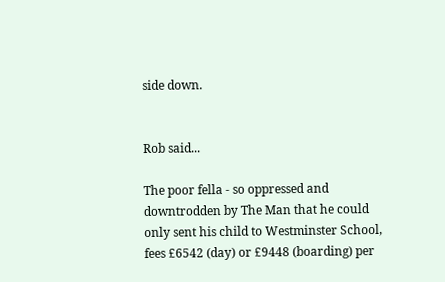side down.


Rob said...

The poor fella - so oppressed and downtrodden by The Man that he could only sent his child to Westminster School, fees £6542 (day) or £9448 (boarding) per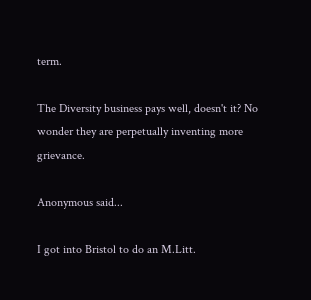term.

The Diversity business pays well, doesn't it? No wonder they are perpetually inventing more grievance.

Anonymous said...

I got into Bristol to do an M.Litt.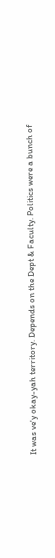It was ve'y okay-yah territory. Depends on the Dept & Faculty. Politics were a bunch of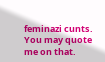feminazi cunts. You may quote me on that.